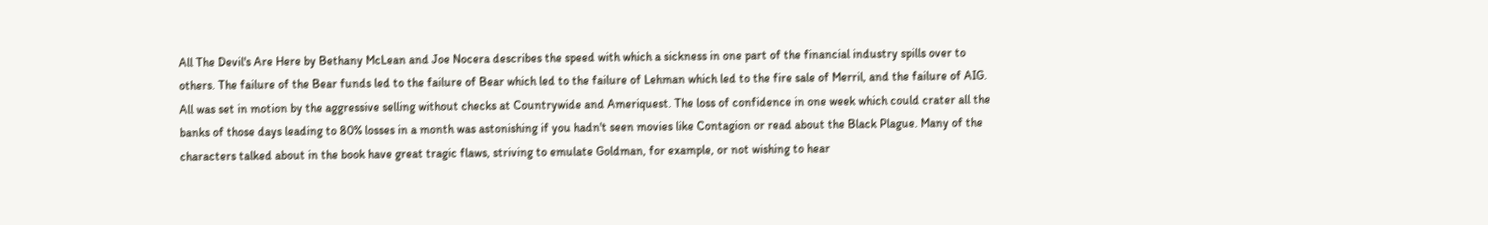All The Devil's Are Here by Bethany McLean and Joe Nocera describes the speed with which a sickness in one part of the financial industry spills over to others. The failure of the Bear funds led to the failure of Bear which led to the failure of Lehman which led to the fire sale of Merril, and the failure of AIG. All was set in motion by the aggressive selling without checks at Countrywide and Ameriquest. The loss of confidence in one week which could crater all the banks of those days leading to 80% losses in a month was astonishing if you hadn't seen movies like Contagion or read about the Black Plague. Many of the characters talked about in the book have great tragic flaws, striving to emulate Goldman, for example, or not wishing to hear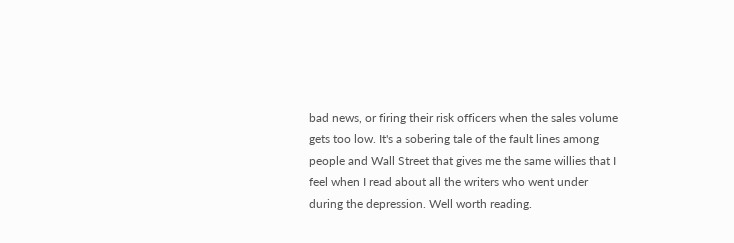bad news, or firing their risk officers when the sales volume gets too low. It's a sobering tale of the fault lines among people and Wall Street that gives me the same willies that I feel when I read about all the writers who went under during the depression. Well worth reading.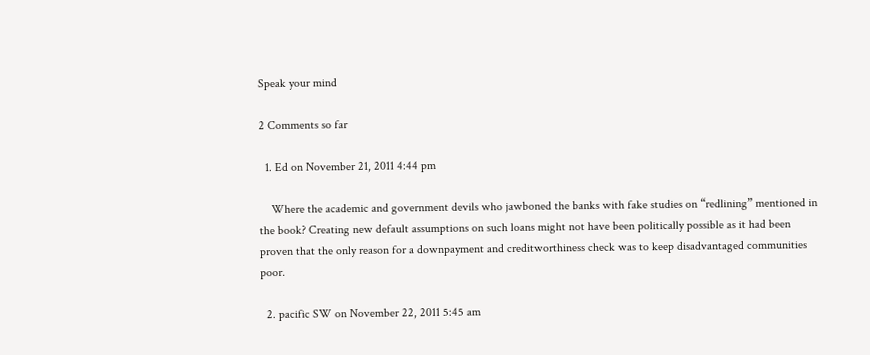Speak your mind

2 Comments so far

  1. Ed on November 21, 2011 4:44 pm

    Where the academic and government devils who jawboned the banks with fake studies on “redlining” mentioned in the book? Creating new default assumptions on such loans might not have been politically possible as it had been proven that the only reason for a downpayment and creditworthiness check was to keep disadvantaged communities poor.

  2. pacific SW on November 22, 2011 5:45 am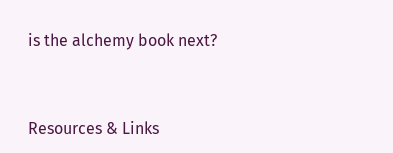is the alchemy book next?


Resources & Links